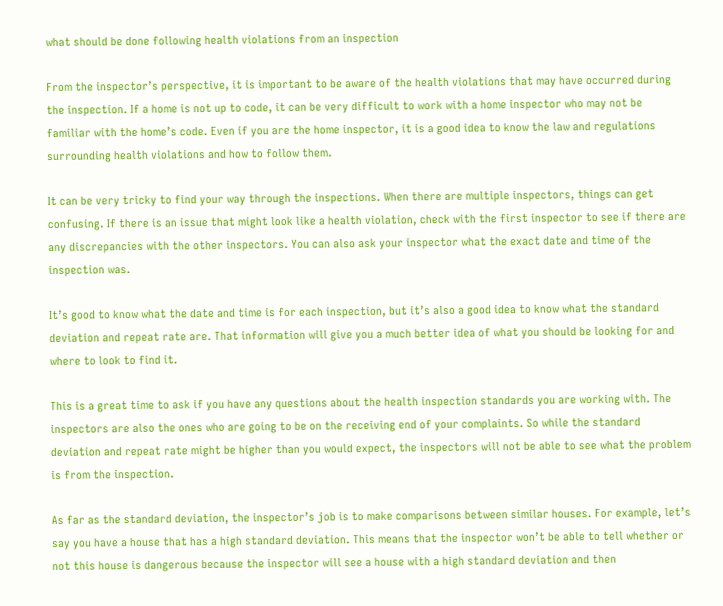what should be done following health violations from an inspection

From the inspector’s perspective, it is important to be aware of the health violations that may have occurred during the inspection. If a home is not up to code, it can be very difficult to work with a home inspector who may not be familiar with the home’s code. Even if you are the home inspector, it is a good idea to know the law and regulations surrounding health violations and how to follow them.

It can be very tricky to find your way through the inspections. When there are multiple inspectors, things can get confusing. If there is an issue that might look like a health violation, check with the first inspector to see if there are any discrepancies with the other inspectors. You can also ask your inspector what the exact date and time of the inspection was.

It’s good to know what the date and time is for each inspection, but it’s also a good idea to know what the standard deviation and repeat rate are. That information will give you a much better idea of what you should be looking for and where to look to find it.

This is a great time to ask if you have any questions about the health inspection standards you are working with. The inspectors are also the ones who are going to be on the receiving end of your complaints. So while the standard deviation and repeat rate might be higher than you would expect, the inspectors will not be able to see what the problem is from the inspection.

As far as the standard deviation, the inspector’s job is to make comparisons between similar houses. For example, let’s say you have a house that has a high standard deviation. This means that the inspector won’t be able to tell whether or not this house is dangerous because the inspector will see a house with a high standard deviation and then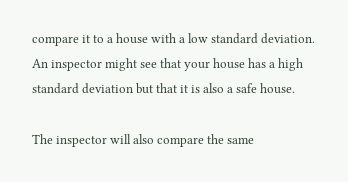compare it to a house with a low standard deviation. An inspector might see that your house has a high standard deviation but that it is also a safe house.

The inspector will also compare the same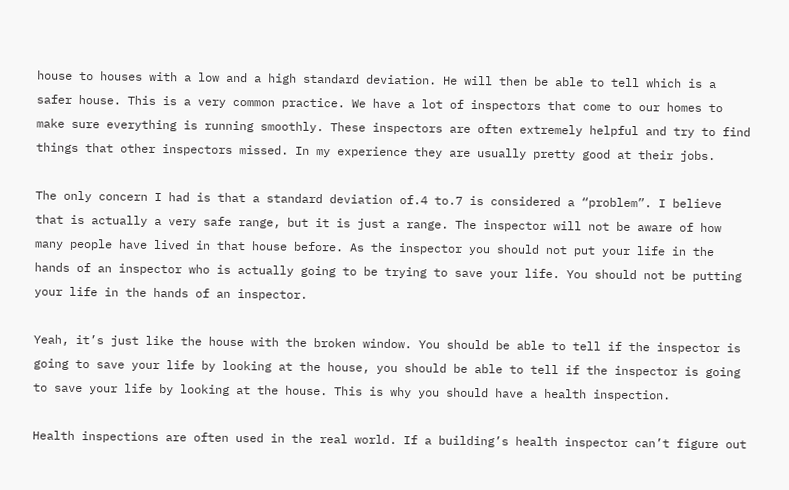house to houses with a low and a high standard deviation. He will then be able to tell which is a safer house. This is a very common practice. We have a lot of inspectors that come to our homes to make sure everything is running smoothly. These inspectors are often extremely helpful and try to find things that other inspectors missed. In my experience they are usually pretty good at their jobs.

The only concern I had is that a standard deviation of.4 to.7 is considered a “problem”. I believe that is actually a very safe range, but it is just a range. The inspector will not be aware of how many people have lived in that house before. As the inspector you should not put your life in the hands of an inspector who is actually going to be trying to save your life. You should not be putting your life in the hands of an inspector.

Yeah, it’s just like the house with the broken window. You should be able to tell if the inspector is going to save your life by looking at the house, you should be able to tell if the inspector is going to save your life by looking at the house. This is why you should have a health inspection.

Health inspections are often used in the real world. If a building’s health inspector can’t figure out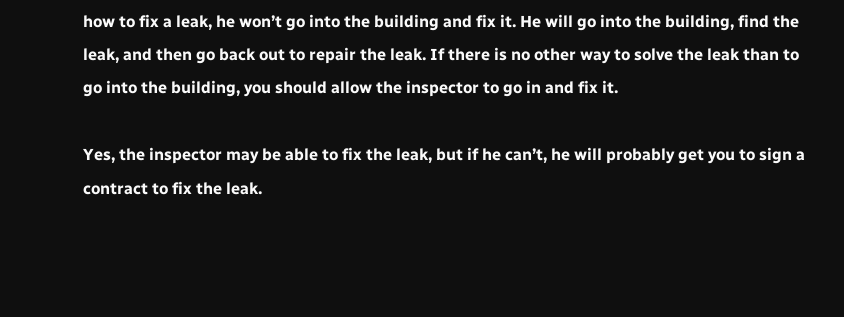how to fix a leak, he won’t go into the building and fix it. He will go into the building, find the leak, and then go back out to repair the leak. If there is no other way to solve the leak than to go into the building, you should allow the inspector to go in and fix it.

Yes, the inspector may be able to fix the leak, but if he can’t, he will probably get you to sign a contract to fix the leak.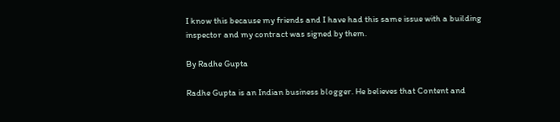I know this because my friends and I have had this same issue with a building inspector and my contract was signed by them.

By Radhe Gupta

Radhe Gupta is an Indian business blogger. He believes that Content and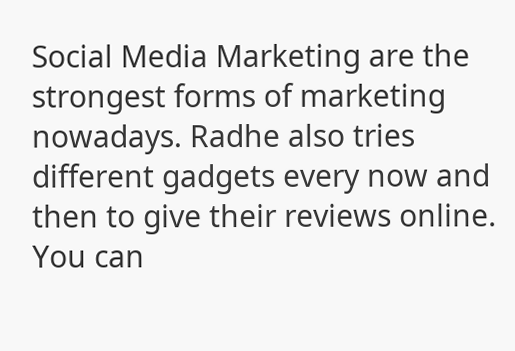Social Media Marketing are the strongest forms of marketing nowadays. Radhe also tries different gadgets every now and then to give their reviews online. You can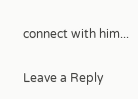connect with him...

Leave a Reply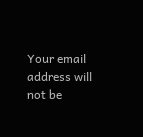Your email address will not be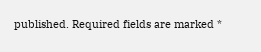published. Required fields are marked *